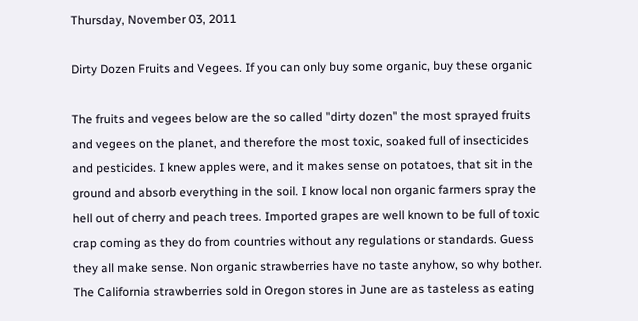Thursday, November 03, 2011

Dirty Dozen Fruits and Vegees. If you can only buy some organic, buy these organic

The fruits and vegees below are the so called "dirty dozen" the most sprayed fruits and vegees on the planet, and therefore the most toxic, soaked full of insecticides and pesticides. I knew apples were, and it makes sense on potatoes, that sit in the ground and absorb everything in the soil. I know local non organic farmers spray the hell out of cherry and peach trees. Imported grapes are well known to be full of toxic crap coming as they do from countries without any regulations or standards. Guess they all make sense. Non organic strawberries have no taste anyhow, so why bother. The California strawberries sold in Oregon stores in June are as tasteless as eating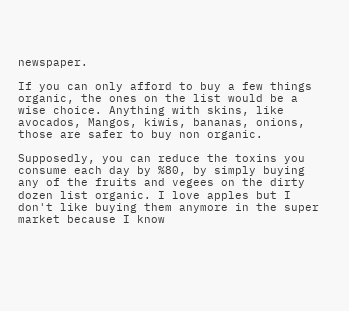newspaper.

If you can only afford to buy a few things organic, the ones on the list would be a wise choice. Anything with skins, like avocados, Mangos, kiwis, bananas, onions, those are safer to buy non organic.

Supposedly, you can reduce the toxins you consume each day by %80, by simply buying any of the fruits and vegees on the dirty dozen list organic. I love apples but I don't like buying them anymore in the super market because I know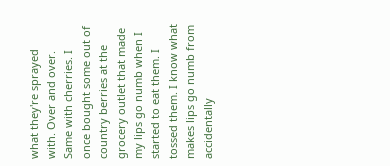what they're sprayed with. Over and over. Same with cherries. I once bought some out of country berries at the grocery outlet that made my lips go numb when I started to eat them. I tossed them. I know what makes lips go numb from accidentally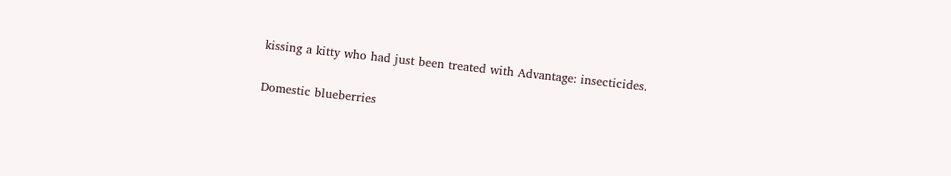kissing a kitty who had just been treated with Advantage: insecticides.

Domestic blueberries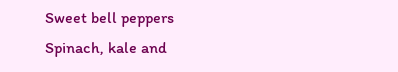Sweet bell peppers
Spinach, kale and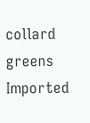collard greens
Imported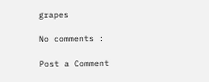grapes

No comments :

Post a Comment